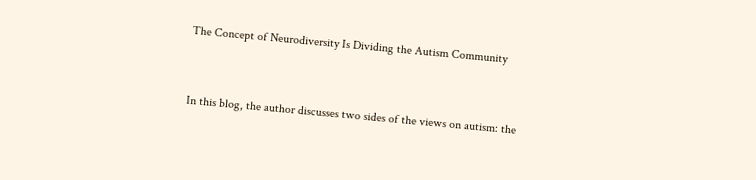The Concept of Neurodiversity Is Dividing the Autism Community


In this blog, the author discusses two sides of the views on autism: the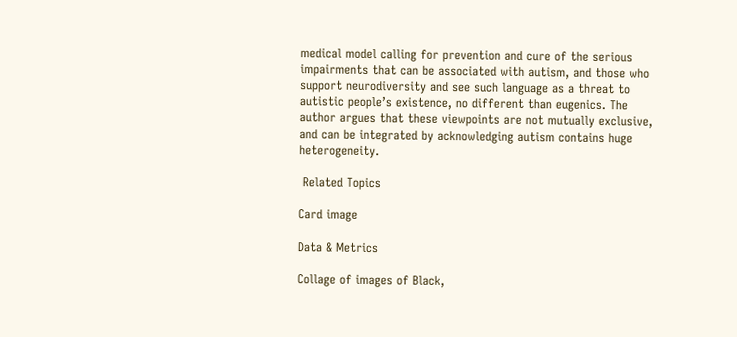medical model calling for prevention and cure of the serious impairments that can be associated with autism, and those who support neurodiversity and see such language as a threat to autistic people’s existence, no different than eugenics. The author argues that these viewpoints are not mutually exclusive, and can be integrated by acknowledging autism contains huge heterogeneity.

 Related Topics

Card image

Data & Metrics

Collage of images of Black,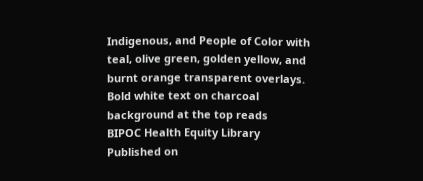Indigenous, and People of Color with teal, olive green, golden yellow, and burnt orange transparent overlays. Bold white text on charcoal background at the top reads
BIPOC Health Equity Library
Published on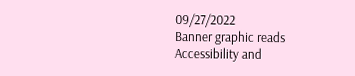09/27/2022
Banner graphic reads
Accessibility and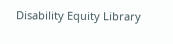Disability Equity Library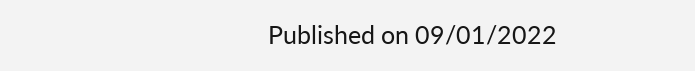Published on 09/01/2022